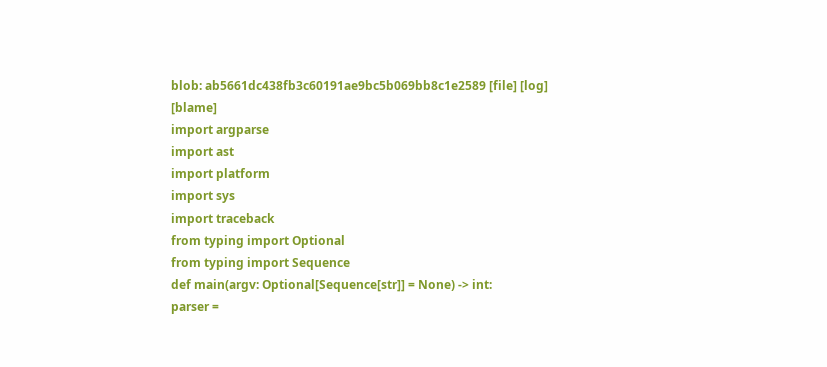blob: ab5661dc438fb3c60191ae9bc5b069bb8c1e2589 [file] [log] [blame]
import argparse
import ast
import platform
import sys
import traceback
from typing import Optional
from typing import Sequence
def main(argv: Optional[Sequence[str]] = None) -> int:
parser =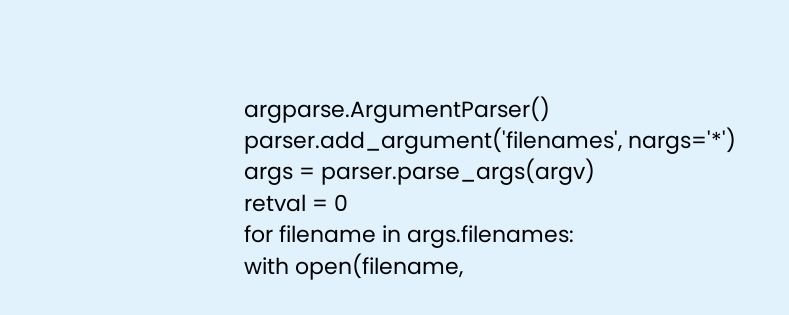argparse.ArgumentParser()
parser.add_argument('filenames', nargs='*')
args = parser.parse_args(argv)
retval = 0
for filename in args.filenames:
with open(filename,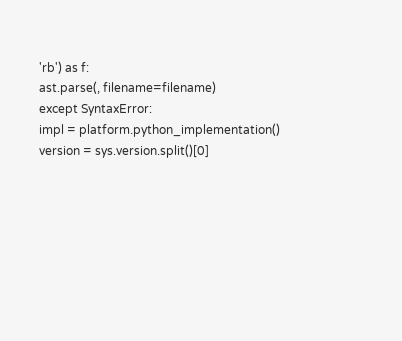'rb') as f:
ast.parse(, filename=filename)
except SyntaxError:
impl = platform.python_implementation()
version = sys.version.split()[0]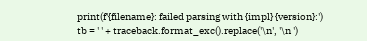print(f'{filename}: failed parsing with {impl} {version}:')
tb = ' ' + traceback.format_exc().replace('\n', '\n ')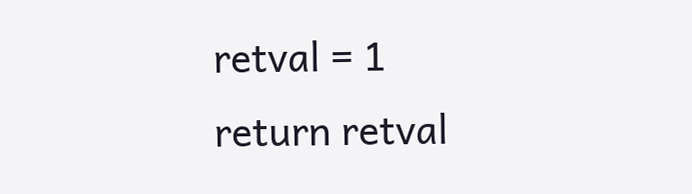retval = 1
return retval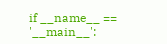if __name__ == '__main__':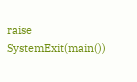raise SystemExit(main())